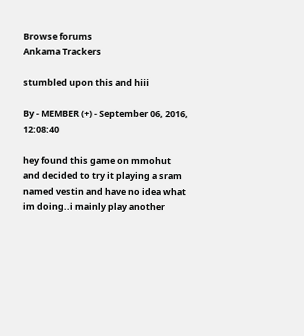Browse forums
Ankama Trackers

stumbled upon this and hiii

By - MEMBER (+) - September 06, 2016, 12:08:40

hey found this game on mmohut and decided to try it playing a sram named vestin and have no idea what im doing..i mainly play another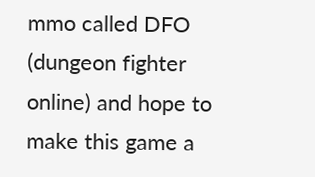mmo called DFO (dungeon fighter online) and hope to make this game a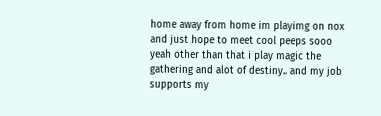home away from home im playimg on nox and just hope to meet cool peeps sooo yeah other than that i play magic the gathering and alot of destiny.. and my job supports my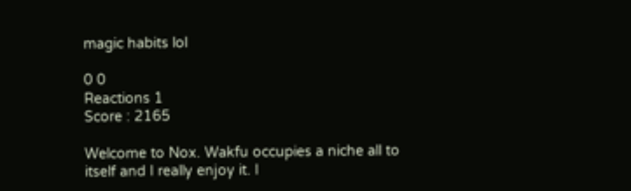magic habits lol

0 0
Reactions 1
Score : 2165

Welcome to Nox. Wakfu occupies a niche all to itself and I really enjoy it. I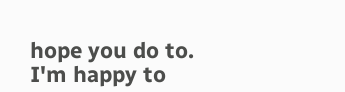hope you do to. I'm happy to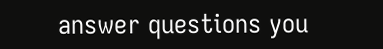answer questions you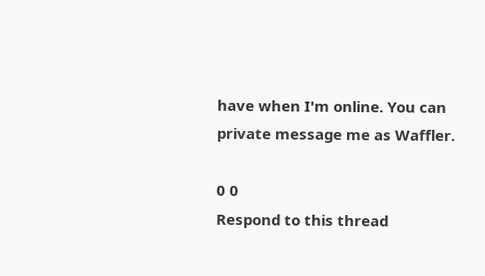have when I'm online. You can private message me as Waffler.

0 0
Respond to this thread